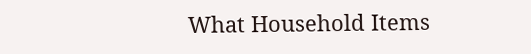What Household Items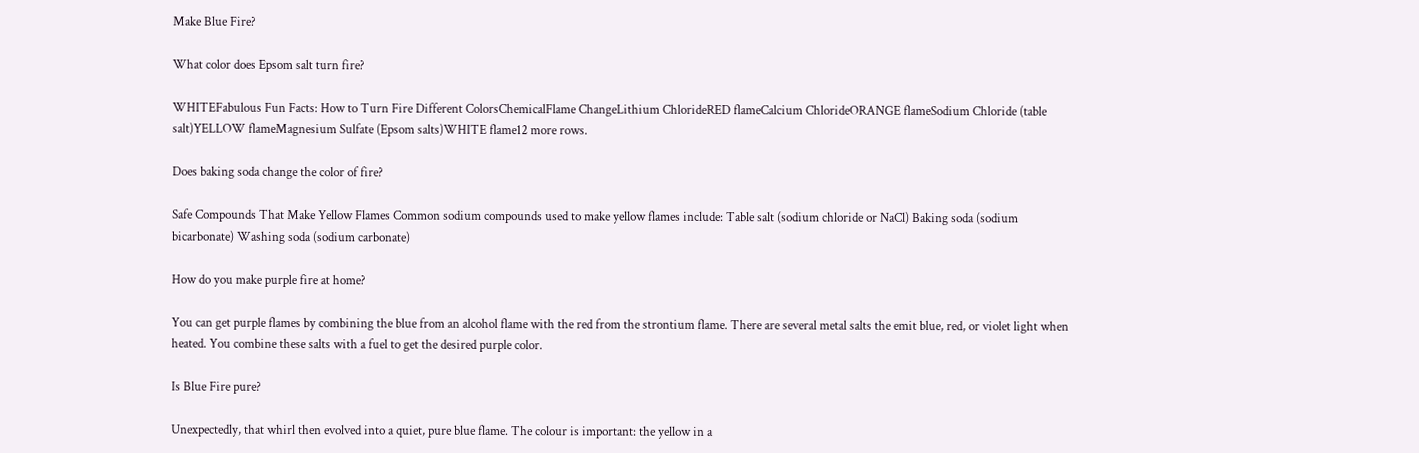Make Blue Fire?

What color does Epsom salt turn fire?

WHITEFabulous Fun Facts: How to Turn Fire Different ColorsChemicalFlame ChangeLithium ChlorideRED flameCalcium ChlorideORANGE flameSodium Chloride (table salt)YELLOW flameMagnesium Sulfate (Epsom salts)WHITE flame12 more rows.

Does baking soda change the color of fire?

Safe Compounds That Make Yellow Flames Common sodium compounds used to make yellow flames include: Table salt (sodium chloride or NaCl) Baking soda (sodium bicarbonate) Washing soda (sodium carbonate)

How do you make purple fire at home?

You can get purple flames by combining the blue from an alcohol flame with the red from the strontium flame. There are several metal salts the emit blue, red, or violet light when heated. You combine these salts with a fuel to get the desired purple color.

Is Blue Fire pure?

Unexpectedly, that whirl then evolved into a quiet, pure blue flame. The colour is important: the yellow in a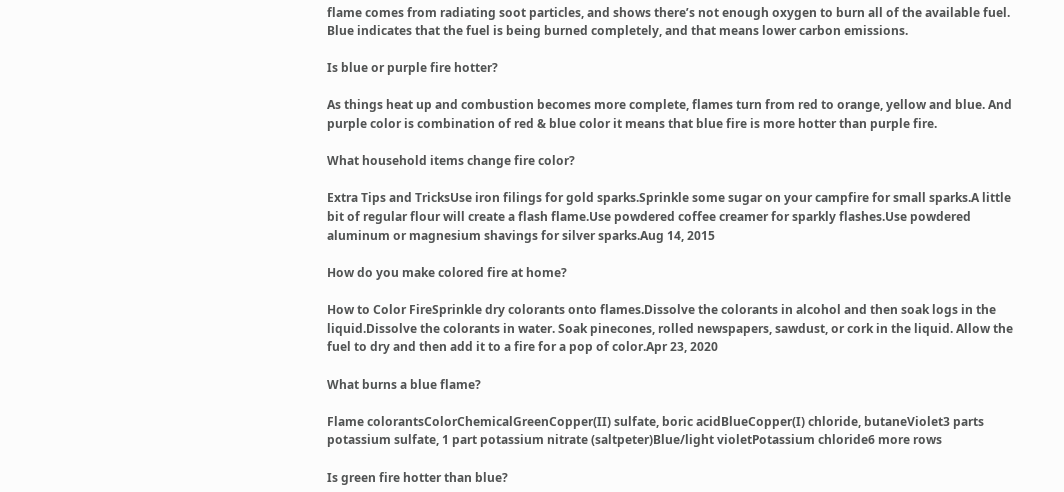flame comes from radiating soot particles, and shows there’s not enough oxygen to burn all of the available fuel. Blue indicates that the fuel is being burned completely, and that means lower carbon emissions.

Is blue or purple fire hotter?

As things heat up and combustion becomes more complete, flames turn from red to orange, yellow and blue. And purple color is combination of red & blue color it means that blue fire is more hotter than purple fire.

What household items change fire color?

Extra Tips and TricksUse iron filings for gold sparks.Sprinkle some sugar on your campfire for small sparks.A little bit of regular flour will create a flash flame.Use powdered coffee creamer for sparkly flashes.Use powdered aluminum or magnesium shavings for silver sparks.Aug 14, 2015

How do you make colored fire at home?

How to Color FireSprinkle dry colorants onto flames.Dissolve the colorants in alcohol and then soak logs in the liquid.Dissolve the colorants in water. Soak pinecones, rolled newspapers, sawdust, or cork in the liquid. Allow the fuel to dry and then add it to a fire for a pop of color.Apr 23, 2020

What burns a blue flame?

Flame colorantsColorChemicalGreenCopper(II) sulfate, boric acidBlueCopper(I) chloride, butaneViolet3 parts potassium sulfate, 1 part potassium nitrate (saltpeter)Blue/light violetPotassium chloride6 more rows

Is green fire hotter than blue?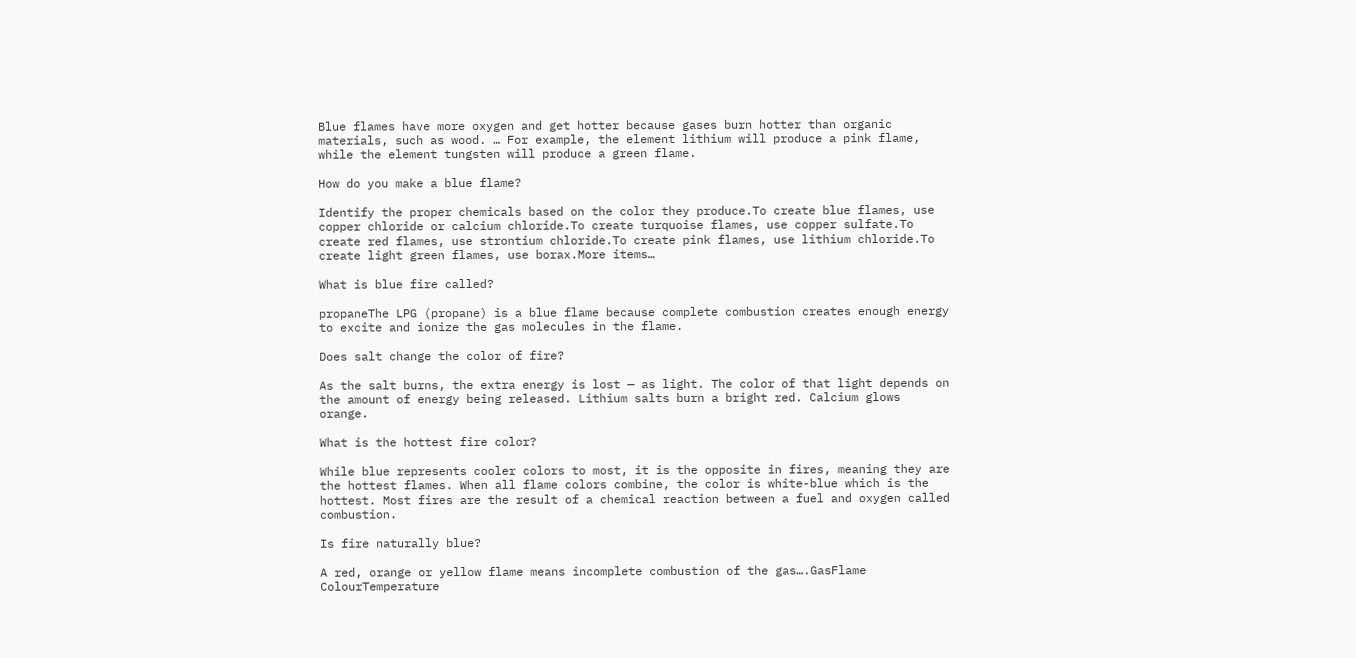Blue flames have more oxygen and get hotter because gases burn hotter than organic materials, such as wood. … For example, the element lithium will produce a pink flame, while the element tungsten will produce a green flame.

How do you make a blue flame?

Identify the proper chemicals based on the color they produce.To create blue flames, use copper chloride or calcium chloride.To create turquoise flames, use copper sulfate.To create red flames, use strontium chloride.To create pink flames, use lithium chloride.To create light green flames, use borax.More items…

What is blue fire called?

propaneThe LPG (propane) is a blue flame because complete combustion creates enough energy to excite and ionize the gas molecules in the flame.

Does salt change the color of fire?

As the salt burns, the extra energy is lost — as light. The color of that light depends on the amount of energy being released. Lithium salts burn a bright red. Calcium glows orange.

What is the hottest fire color?

While blue represents cooler colors to most, it is the opposite in fires, meaning they are the hottest flames. When all flame colors combine, the color is white-blue which is the hottest. Most fires are the result of a chemical reaction between a fuel and oxygen called combustion.

Is fire naturally blue?

A red, orange or yellow flame means incomplete combustion of the gas….GasFlame ColourTemperature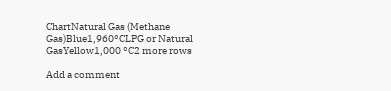ChartNatural Gas (Methane Gas)Blue1,960°CLPG or Natural GasYellow1,000 °C2 more rows

Add a comment